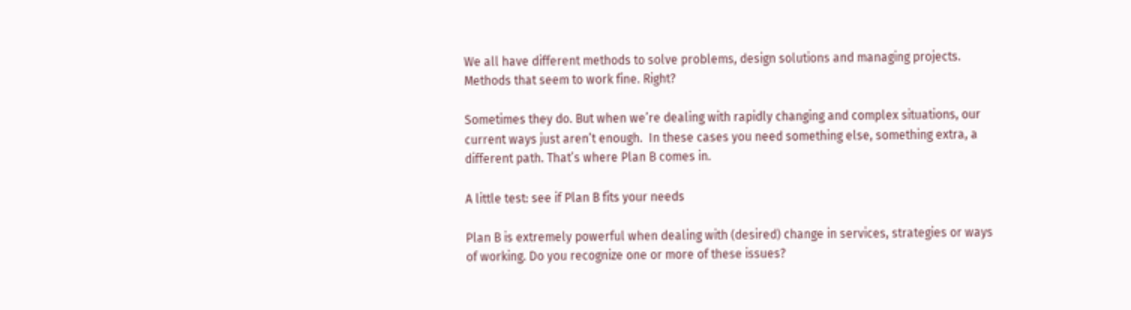We all have different methods to solve problems, design solutions and managing projects. Methods that seem to work fine. Right?

Sometimes they do. But when we’re dealing with rapidly changing and complex situations, our current ways just aren’t enough.  In these cases you need something else, something extra, a different path. That’s where Plan B comes in.

A little test: see if Plan B fits your needs

Plan B is extremely powerful when dealing with (desired) change in services, strategies or ways of working. Do you recognize one or more of these issues?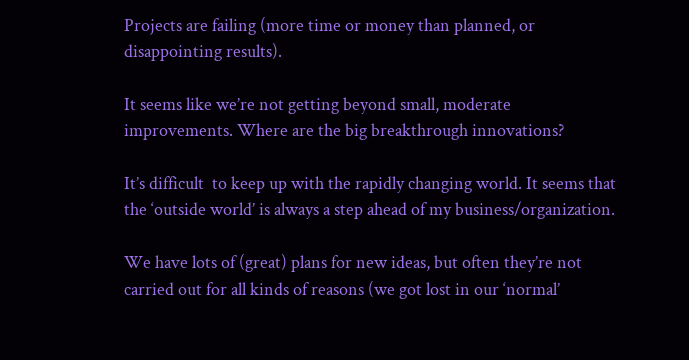Projects are failing (more time or money than planned, or disappointing results).

It seems like we’re not getting beyond small, moderate improvements. Where are the big breakthrough innovations?

It’s difficult  to keep up with the rapidly changing world. It seems that the ‘outside world’ is always a step ahead of my business/organization.

We have lots of (great) plans for new ideas, but often they’re not carried out for all kinds of reasons (we got lost in our ‘normal’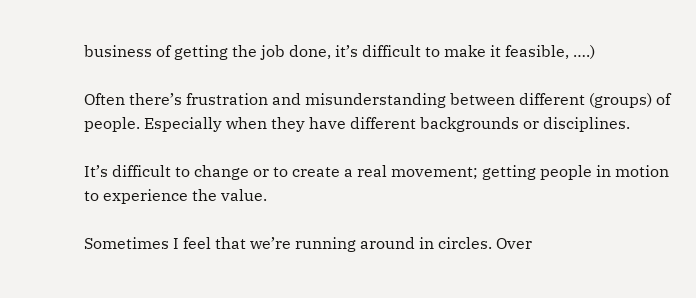business of getting the job done, it’s difficult to make it feasible, ….)

Often there’s frustration and misunderstanding between different (groups) of people. Especially when they have different backgrounds or disciplines.

It’s difficult to change or to create a real movement; getting people in motion to experience the value.

Sometimes I feel that we’re running around in circles. Over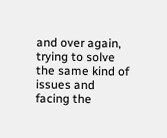and over again, trying to solve the same kind of issues and facing the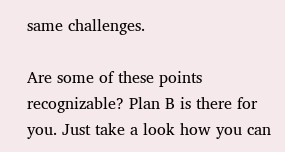same challenges.

Are some of these points recognizable? Plan B is there for you. Just take a look how you can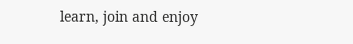learn, join and enjoy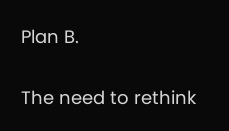Plan B.

The need to rethink